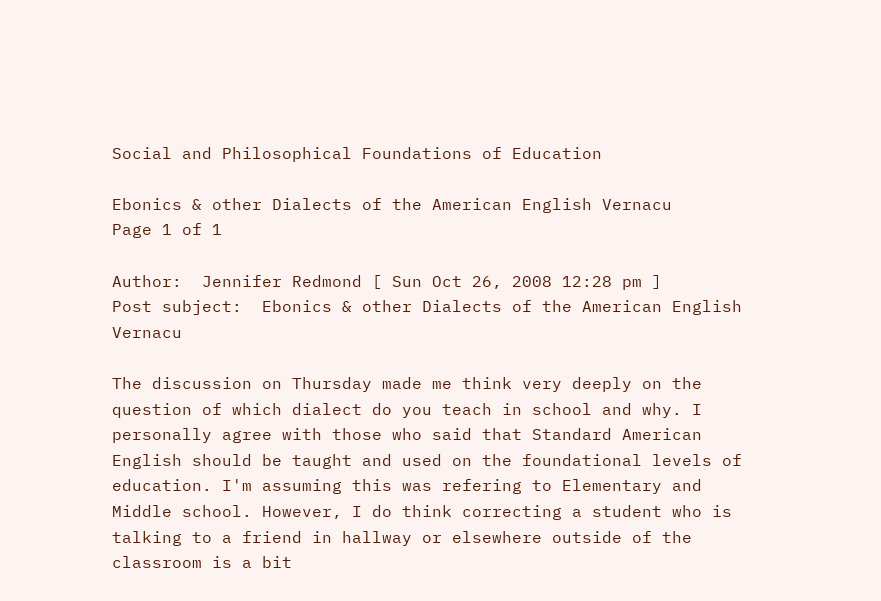Social and Philosophical Foundations of Education

Ebonics & other Dialects of the American English Vernacu
Page 1 of 1

Author:  Jennifer Redmond [ Sun Oct 26, 2008 12:28 pm ]
Post subject:  Ebonics & other Dialects of the American English Vernacu

The discussion on Thursday made me think very deeply on the question of which dialect do you teach in school and why. I personally agree with those who said that Standard American English should be taught and used on the foundational levels of education. I'm assuming this was refering to Elementary and Middle school. However, I do think correcting a student who is talking to a friend in hallway or elsewhere outside of the classroom is a bit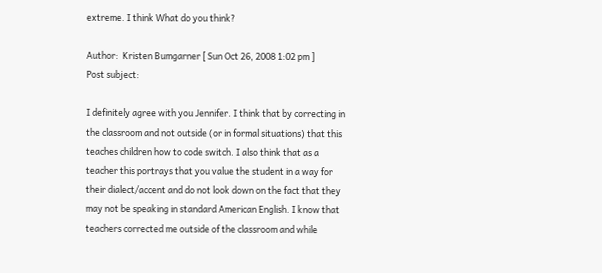extreme. I think What do you think?

Author:  Kristen Bumgarner [ Sun Oct 26, 2008 1:02 pm ]
Post subject:

I definitely agree with you Jennifer. I think that by correcting in the classroom and not outside (or in formal situations) that this teaches children how to code switch. I also think that as a teacher this portrays that you value the student in a way for their dialect/accent and do not look down on the fact that they may not be speaking in standard American English. I know that teachers corrected me outside of the classroom and while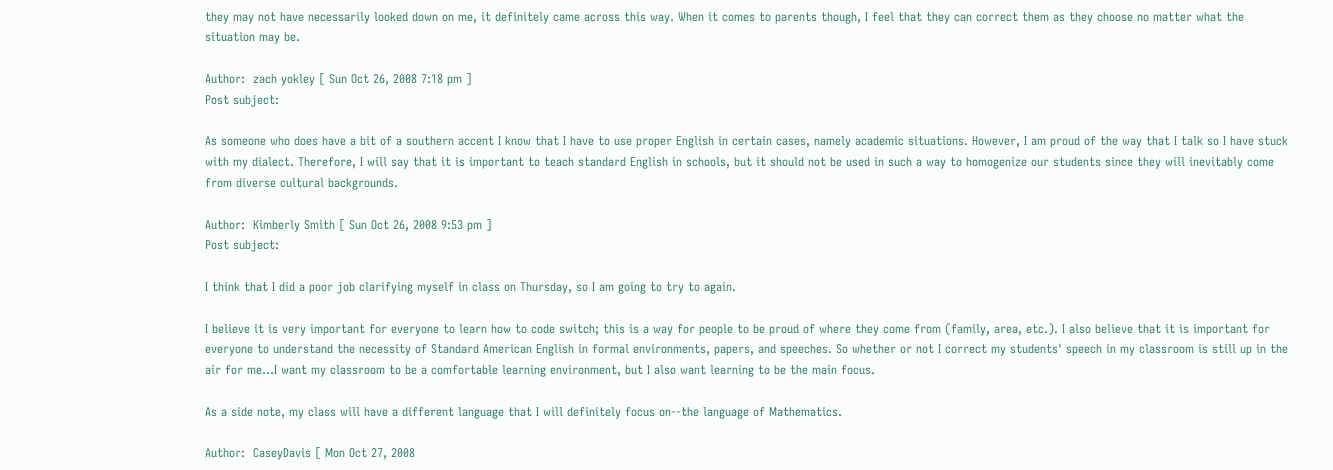they may not have necessarily looked down on me, it definitely came across this way. When it comes to parents though, I feel that they can correct them as they choose no matter what the situation may be.

Author:  zach yokley [ Sun Oct 26, 2008 7:18 pm ]
Post subject:

As someone who does have a bit of a southern accent I know that I have to use proper English in certain cases, namely academic situations. However, I am proud of the way that I talk so I have stuck with my dialect. Therefore, I will say that it is important to teach standard English in schools, but it should not be used in such a way to homogenize our students since they will inevitably come from diverse cultural backgrounds.

Author:  Kimberly Smith [ Sun Oct 26, 2008 9:53 pm ]
Post subject:

I think that I did a poor job clarifying myself in class on Thursday, so I am going to try to again.

I believe it is very important for everyone to learn how to code switch; this is a way for people to be proud of where they come from (family, area, etc.). I also believe that it is important for everyone to understand the necessity of Standard American English in formal environments, papers, and speeches. So whether or not I correct my students' speech in my classroom is still up in the air for me...I want my classroom to be a comfortable learning environment, but I also want learning to be the main focus.

As a side note, my class will have a different language that I will definitely focus on--the language of Mathematics.

Author:  CaseyDavis [ Mon Oct 27, 2008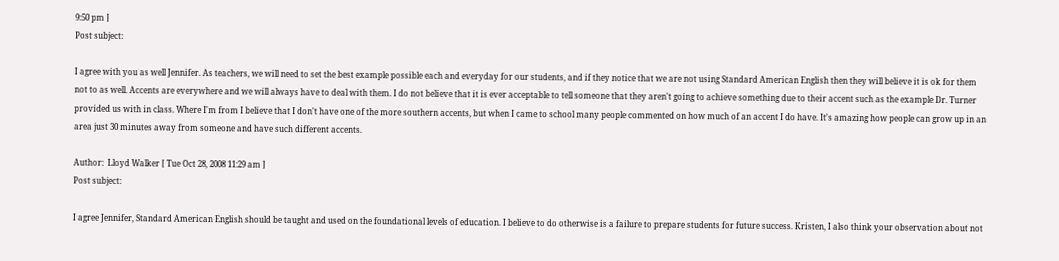9:50 pm ]
Post subject:

I agree with you as well Jennifer. As teachers, we will need to set the best example possible each and everyday for our students, and if they notice that we are not using Standard American English then they will believe it is ok for them not to as well. Accents are everywhere and we will always have to deal with them. I do not believe that it is ever acceptable to tell someone that they aren't going to achieve something due to their accent such as the example Dr. Turner provided us with in class. Where I'm from I believe that I don't have one of the more southern accents, but when I came to school many people commented on how much of an accent I do have. It's amazing how people can grow up in an area just 30 minutes away from someone and have such different accents.

Author:  Lloyd Walker [ Tue Oct 28, 2008 11:29 am ]
Post subject:

I agree Jennifer, Standard American English should be taught and used on the foundational levels of education. I believe to do otherwise is a failure to prepare students for future success. Kristen, I also think your observation about not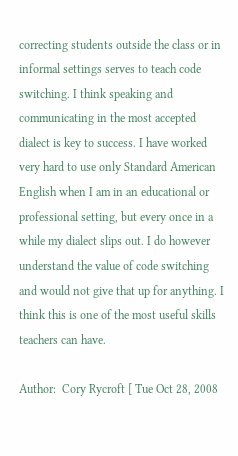correcting students outside the class or in informal settings serves to teach code switching. I think speaking and communicating in the most accepted dialect is key to success. I have worked very hard to use only Standard American English when I am in an educational or professional setting, but every once in a while my dialect slips out. I do however understand the value of code switching and would not give that up for anything. I think this is one of the most useful skills teachers can have.

Author:  Cory Rycroft [ Tue Oct 28, 2008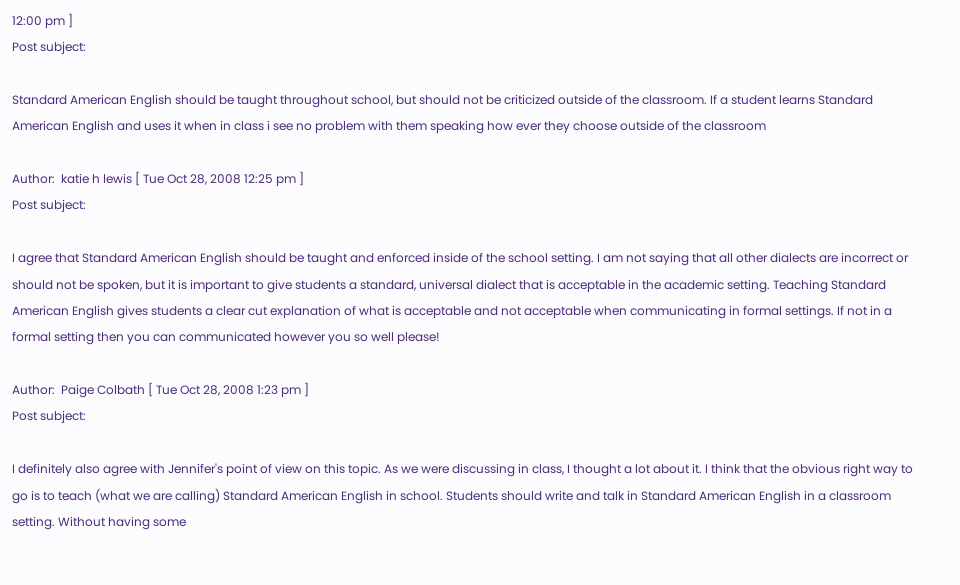12:00 pm ]
Post subject:

Standard American English should be taught throughout school, but should not be criticized outside of the classroom. If a student learns Standard American English and uses it when in class i see no problem with them speaking how ever they choose outside of the classroom

Author:  katie h lewis [ Tue Oct 28, 2008 12:25 pm ]
Post subject:

I agree that Standard American English should be taught and enforced inside of the school setting. I am not saying that all other dialects are incorrect or should not be spoken, but it is important to give students a standard, universal dialect that is acceptable in the academic setting. Teaching Standard American English gives students a clear cut explanation of what is acceptable and not acceptable when communicating in formal settings. If not in a formal setting then you can communicated however you so well please!

Author:  Paige Colbath [ Tue Oct 28, 2008 1:23 pm ]
Post subject:

I definitely also agree with Jennifer's point of view on this topic. As we were discussing in class, I thought a lot about it. I think that the obvious right way to go is to teach (what we are calling) Standard American English in school. Students should write and talk in Standard American English in a classroom setting. Without having some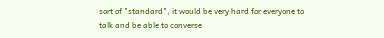sort of "standard", it would be very hard for everyone to talk and be able to converse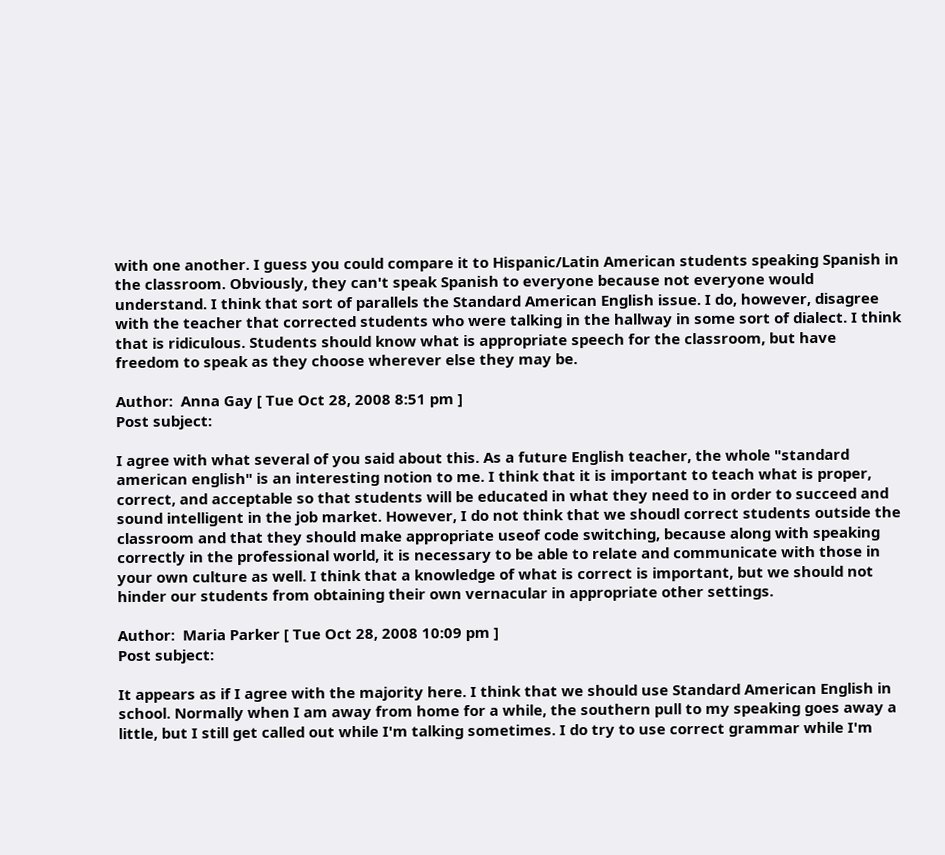with one another. I guess you could compare it to Hispanic/Latin American students speaking Spanish in the classroom. Obviously, they can't speak Spanish to everyone because not everyone would understand. I think that sort of parallels the Standard American English issue. I do, however, disagree with the teacher that corrected students who were talking in the hallway in some sort of dialect. I think that is ridiculous. Students should know what is appropriate speech for the classroom, but have freedom to speak as they choose wherever else they may be.

Author:  Anna Gay [ Tue Oct 28, 2008 8:51 pm ]
Post subject:

I agree with what several of you said about this. As a future English teacher, the whole "standard american english" is an interesting notion to me. I think that it is important to teach what is proper, correct, and acceptable so that students will be educated in what they need to in order to succeed and sound intelligent in the job market. However, I do not think that we shoudl correct students outside the classroom and that they should make appropriate useof code switching, because along with speaking correctly in the professional world, it is necessary to be able to relate and communicate with those in your own culture as well. I think that a knowledge of what is correct is important, but we should not hinder our students from obtaining their own vernacular in appropriate other settings.

Author:  Maria Parker [ Tue Oct 28, 2008 10:09 pm ]
Post subject:

It appears as if I agree with the majority here. I think that we should use Standard American English in school. Normally when I am away from home for a while, the southern pull to my speaking goes away a little, but I still get called out while I'm talking sometimes. I do try to use correct grammar while I'm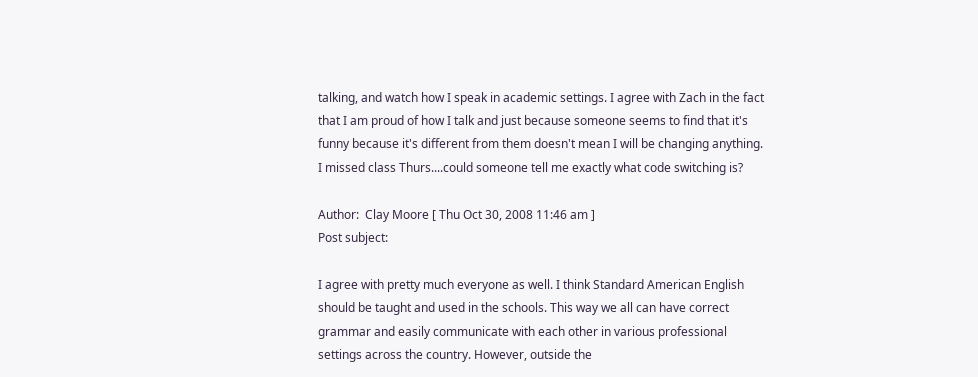talking, and watch how I speak in academic settings. I agree with Zach in the fact that I am proud of how I talk and just because someone seems to find that it's funny because it's different from them doesn't mean I will be changing anything. I missed class Thurs....could someone tell me exactly what code switching is?

Author:  Clay Moore [ Thu Oct 30, 2008 11:46 am ]
Post subject:

I agree with pretty much everyone as well. I think Standard American English should be taught and used in the schools. This way we all can have correct grammar and easily communicate with each other in various professional settings across the country. However, outside the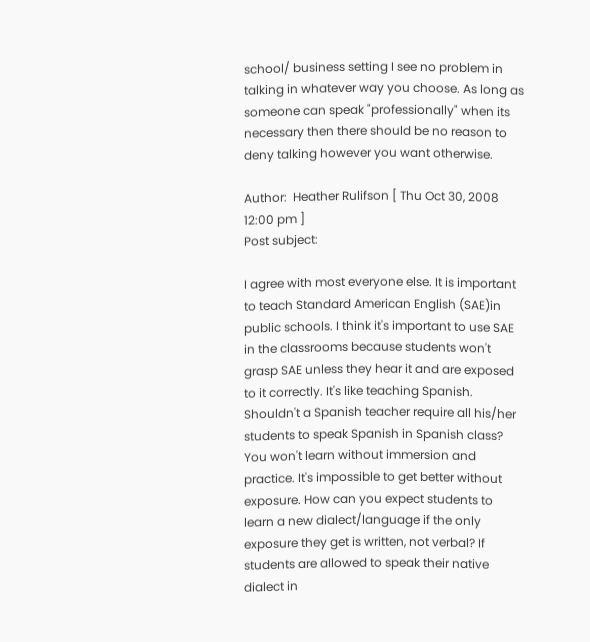school/ business setting I see no problem in talking in whatever way you choose. As long as someone can speak "professionally" when its necessary then there should be no reason to deny talking however you want otherwise.

Author:  Heather Rulifson [ Thu Oct 30, 2008 12:00 pm ]
Post subject:

I agree with most everyone else. It is important to teach Standard American English (SAE)in public schools. I think it's important to use SAE in the classrooms because students won't grasp SAE unless they hear it and are exposed to it correctly. It's like teaching Spanish. Shouldn't a Spanish teacher require all his/her students to speak Spanish in Spanish class? You won't learn without immersion and practice. It's impossible to get better without exposure. How can you expect students to learn a new dialect/language if the only exposure they get is written, not verbal? If students are allowed to speak their native dialect in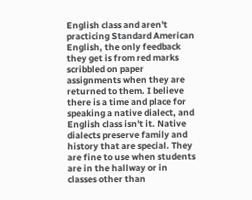English class and aren't practicing Standard American English, the only feedback they get is from red marks scribbled on paper assignments when they are returned to them. I believe there is a time and place for speaking a native dialect, and English class isn't it. Native dialects preserve family and history that are special. They are fine to use when students are in the hallway or in classes other than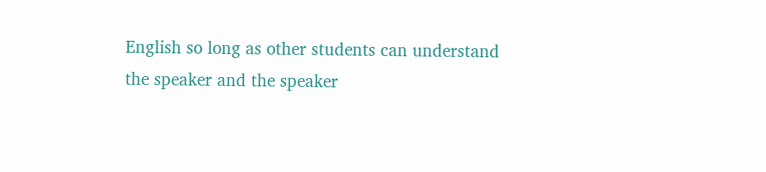English so long as other students can understand the speaker and the speaker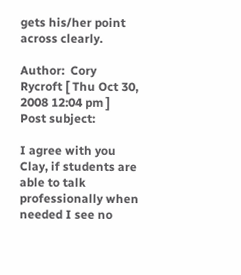gets his/her point across clearly.

Author:  Cory Rycroft [ Thu Oct 30, 2008 12:04 pm ]
Post subject:

I agree with you Clay, if students are able to talk professionally when needed I see no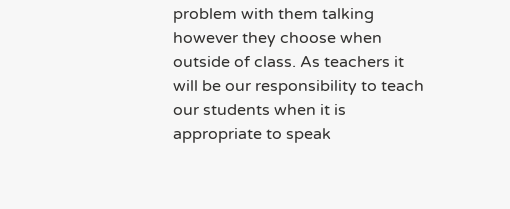problem with them talking however they choose when outside of class. As teachers it will be our responsibility to teach our students when it is appropriate to speak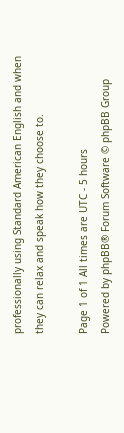professionally using Standard American English and when they can relax and speak how they choose to.

Page 1 of 1 All times are UTC - 5 hours
Powered by phpBB® Forum Software © phpBB Group